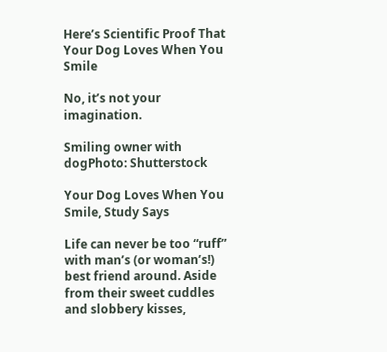Here’s Scientific Proof That Your Dog Loves When You Smile

No, it’s not your imagination.

Smiling owner with dogPhoto: Shutterstock

Your Dog Loves When You Smile, Study Says

Life can never be too “ruff” with man’s (or woman’s!) best friend around. Aside from their sweet cuddles and slobbery kisses,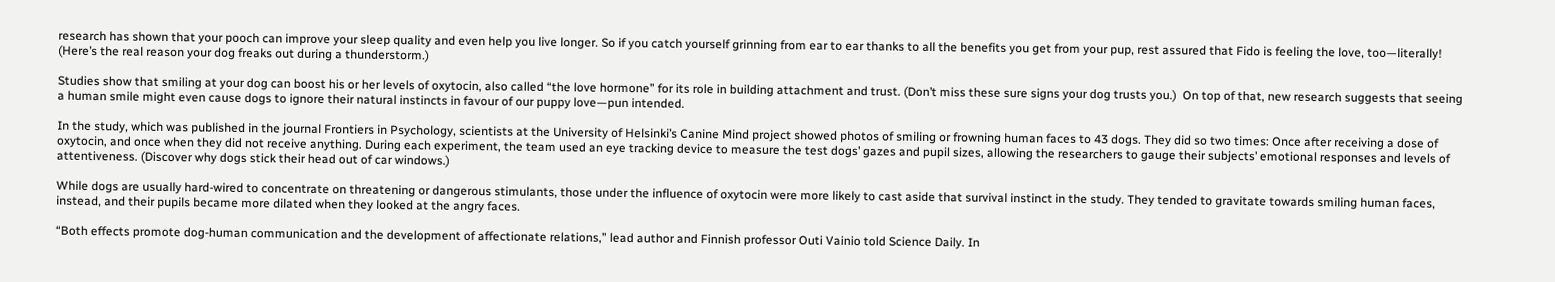research has shown that your pooch can improve your sleep quality and even help you live longer. So if you catch yourself grinning from ear to ear thanks to all the benefits you get from your pup, rest assured that Fido is feeling the love, too—literally! (Here’s the real reason your dog freaks out during a thunderstorm.)

Studies show that smiling at your dog can boost his or her levels of oxytocin, also called “the love hormone” for its role in building attachment and trust. (Don’t miss these sure signs your dog trusts you.)  On top of that, new research suggests that seeing a human smile might even cause dogs to ignore their natural instincts in favour of our puppy love—pun intended.

In the study, which was published in the journal Frontiers in Psychology, scientists at the University of Helsinki’s Canine Mind project showed photos of smiling or frowning human faces to 43 dogs. They did so two times: Once after receiving a dose of oxytocin, and once when they did not receive anything. During each experiment, the team used an eye tracking device to measure the test dogs’ gazes and pupil sizes, allowing the researchers to gauge their subjects’ emotional responses and levels of attentiveness. (Discover why dogs stick their head out of car windows.)

While dogs are usually hard-wired to concentrate on threatening or dangerous stimulants, those under the influence of oxytocin were more likely to cast aside that survival instinct in the study. They tended to gravitate towards smiling human faces, instead, and their pupils became more dilated when they looked at the angry faces.

“Both effects promote dog-human communication and the development of affectionate relations,” lead author and Finnish professor Outi Vainio told Science Daily. In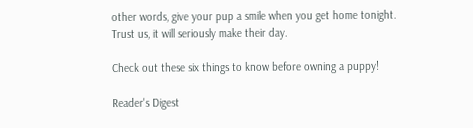other words, give your pup a smile when you get home tonight. Trust us, it will seriously make their day.

Check out these six things to know before owning a puppy!

Reader's Digest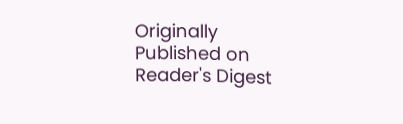Originally Published on Reader's Digest